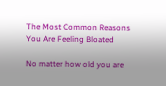The Most Common Reasons You Are Feeling Bloated

No matter how old you are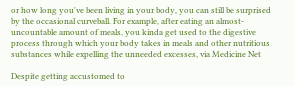or how long you've been living in your body, you can still be surprised by the occasional curveball. For example, after eating an almost-uncountable amount of meals, you kinda get used to the digestive process through which your body takes in meals and other nutritious substances while expelling the unneeded excesses, via Medicine Net

Despite getting accustomed to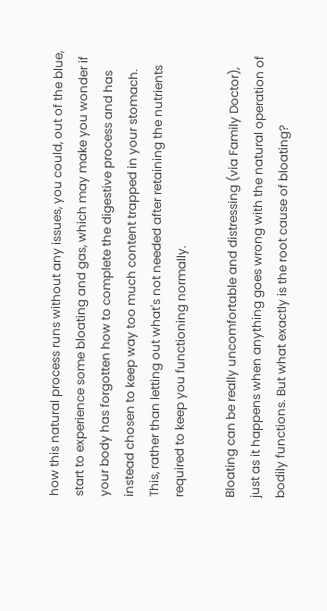how this natural process runs without any issues, you could, out of the blue, start to experience some bloating and gas, which may make you wonder if your body has forgotten how to complete the digestive process and has instead chosen to keep way too much content trapped in your stomach. This, rather than letting out what's not needed after retaining the nutrients required to keep you functioning normally.

Bloating can be really uncomfortable and distressing (via Family Doctor), just as it happens when anything goes wrong with the natural operation of bodily functions. But what exactly is the root cause of bloating?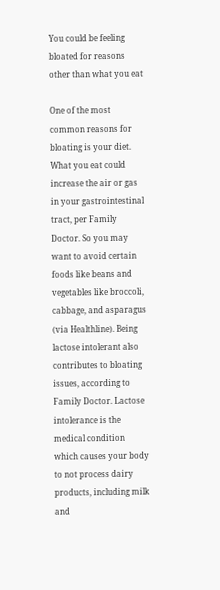You could be feeling bloated for reasons other than what you eat

One of the most common reasons for bloating is your diet. What you eat could increase the air or gas in your gastrointestinal tract, per Family Doctor. So you may want to avoid certain foods like beans and vegetables like broccoli, cabbage, and asparagus (via Healthline). Being lactose intolerant also contributes to bloating issues, according to Family Doctor. Lactose intolerance is the medical condition which causes your body to not process dairy products, including milk and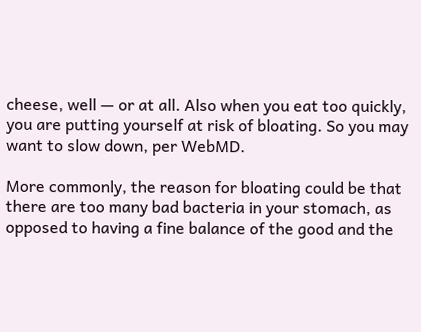cheese, well — or at all. Also when you eat too quickly, you are putting yourself at risk of bloating. So you may want to slow down, per WebMD.

More commonly, the reason for bloating could be that there are too many bad bacteria in your stomach, as opposed to having a fine balance of the good and the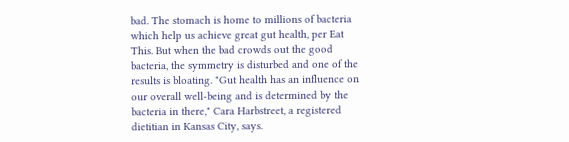bad. The stomach is home to millions of bacteria which help us achieve great gut health, per Eat This. But when the bad crowds out the good bacteria, the symmetry is disturbed and one of the results is bloating. "Gut health has an influence on our overall well-being and is determined by the bacteria in there," Cara Harbstreet, a registered dietitian in Kansas City, says.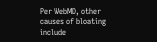Per WebMD, other causes of bloating include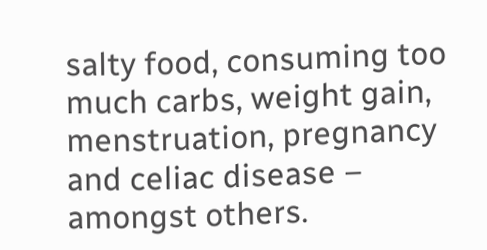salty food, consuming too much carbs, weight gain, menstruation, pregnancy and celiac disease – amongst others.